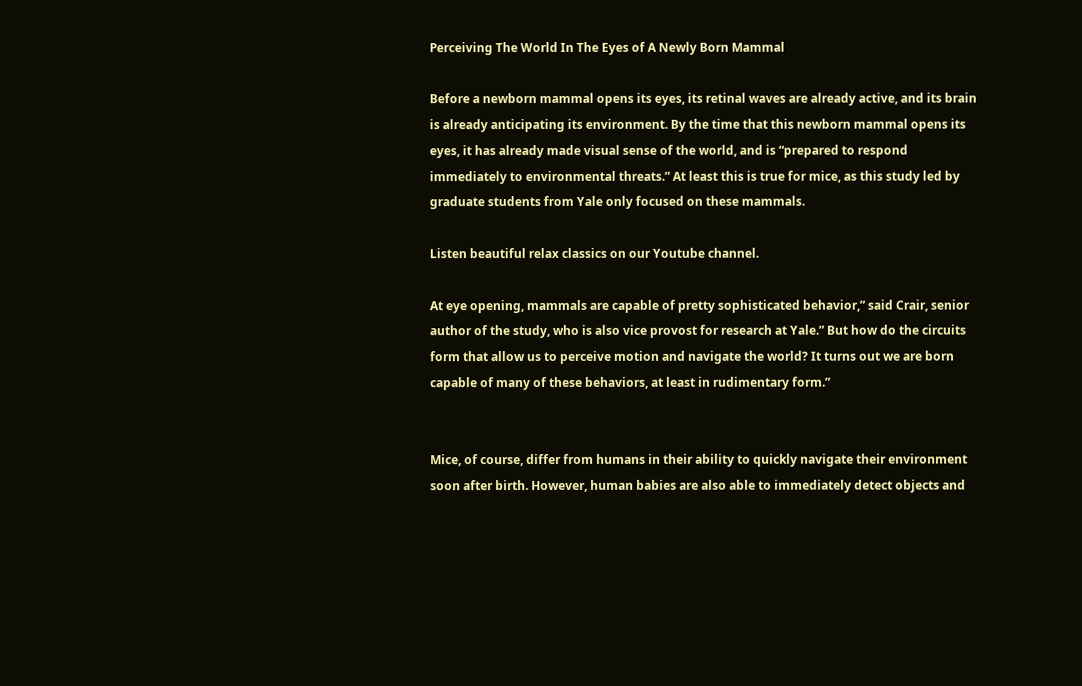Perceiving The World In The Eyes of A Newly Born Mammal

Before a newborn mammal opens its eyes, its retinal waves are already active, and its brain is already anticipating its environment. By the time that this newborn mammal opens its eyes, it has already made visual sense of the world, and is “prepared to respond immediately to environmental threats.” At least this is true for mice, as this study led by graduate students from Yale only focused on these mammals.

Listen beautiful relax classics on our Youtube channel.

At eye opening, mammals are capable of pretty sophisticated behavior,” said Crair, senior author of the study, who is also vice provost for research at Yale.” But how do the circuits form that allow us to perceive motion and navigate the world? It turns out we are born capable of many of these behaviors, at least in rudimentary form.”


Mice, of course, differ from humans in their ability to quickly navigate their environment soon after birth. However, human babies are also able to immediately detect objects and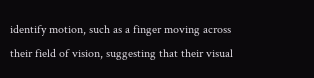identify motion, such as a finger moving across their field of vision, suggesting that their visual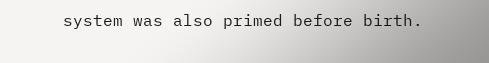system was also primed before birth.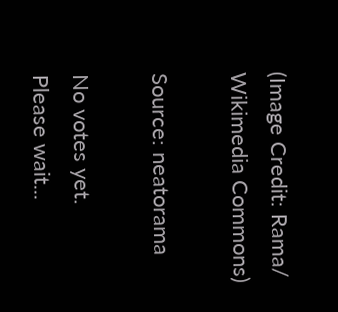(Image Credit: Rama/ Wikimedia Commons)

Source: neatorama

No votes yet.
Please wait...